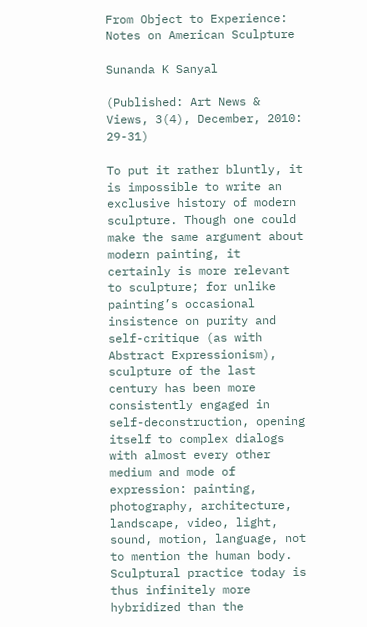From Object to Experience: Notes on American Sculpture

Sunanda K Sanyal

(Published: Art News & Views, 3(4), December, 2010: 29-31)

To put it rather bluntly, it is impossible to write an exclusive history of modern sculpture. Though one could make the same argument about modern painting, it certainly is more relevant to sculpture; for unlike painting’s occasional insistence on purity and self-critique (as with Abstract Expressionism), sculpture of the last century has been more consistently engaged in self-deconstruction, opening itself to complex dialogs with almost every other medium and mode of expression: painting, photography, architecture, landscape, video, light, sound, motion, language, not to mention the human body. Sculptural practice today is thus infinitely more hybridized than the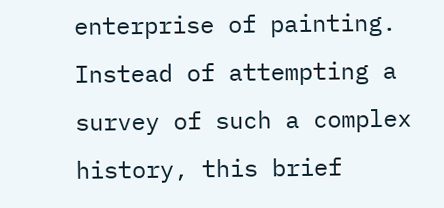enterprise of painting. Instead of attempting a survey of such a complex history, this brief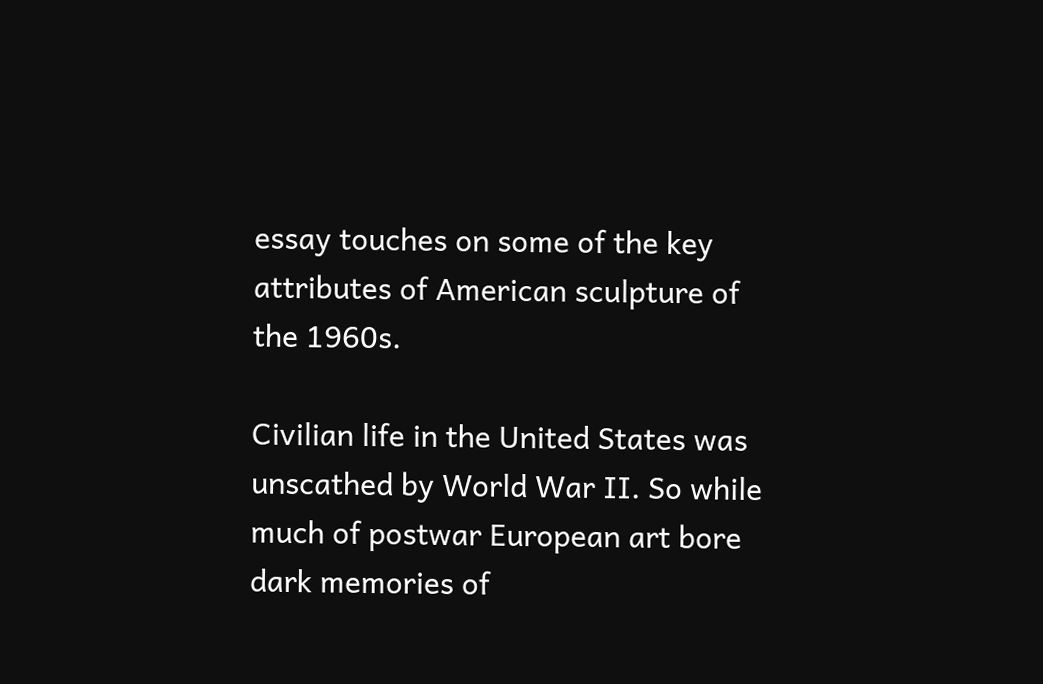essay touches on some of the key attributes of American sculpture of the 1960s.

Civilian life in the United States was unscathed by World War II. So while much of postwar European art bore dark memories of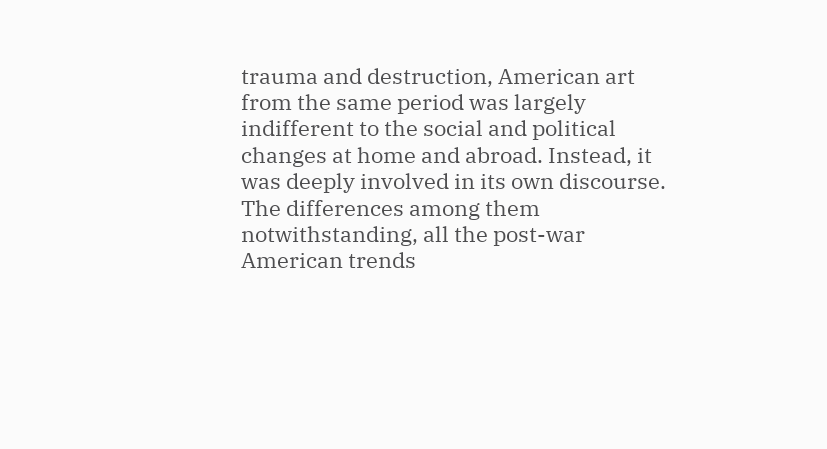trauma and destruction, American art from the same period was largely indifferent to the social and political changes at home and abroad. Instead, it was deeply involved in its own discourse. The differences among them notwithstanding, all the post-war American trends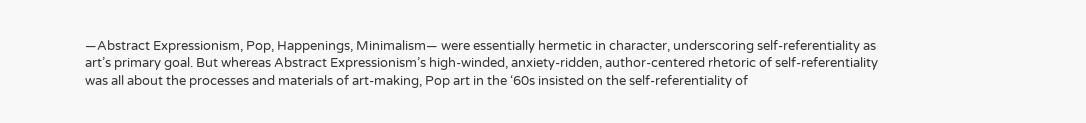—Abstract Expressionism, Pop, Happenings, Minimalism— were essentially hermetic in character, underscoring self-referentiality as art’s primary goal. But whereas Abstract Expressionism’s high-winded, anxiety-ridden, author-centered rhetoric of self-referentiality was all about the processes and materials of art-making, Pop art in the ‘60s insisted on the self-referentiality of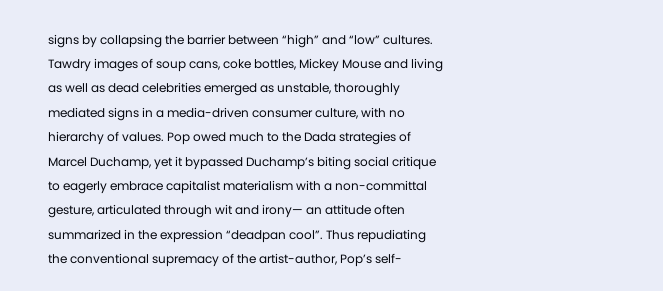signs by collapsing the barrier between “high” and “low” cultures. Tawdry images of soup cans, coke bottles, Mickey Mouse and living as well as dead celebrities emerged as unstable, thoroughly mediated signs in a media-driven consumer culture, with no hierarchy of values. Pop owed much to the Dada strategies of Marcel Duchamp, yet it bypassed Duchamp’s biting social critique to eagerly embrace capitalist materialism with a non-committal gesture, articulated through wit and irony— an attitude often summarized in the expression “deadpan cool”. Thus repudiating the conventional supremacy of the artist-author, Pop’s self-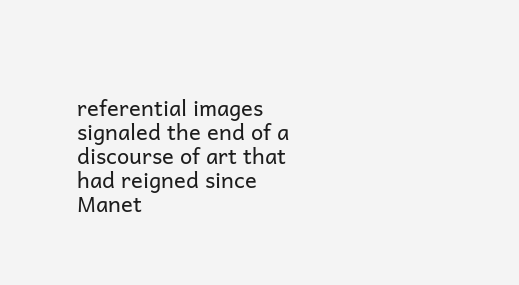referential images signaled the end of a discourse of art that had reigned since Manet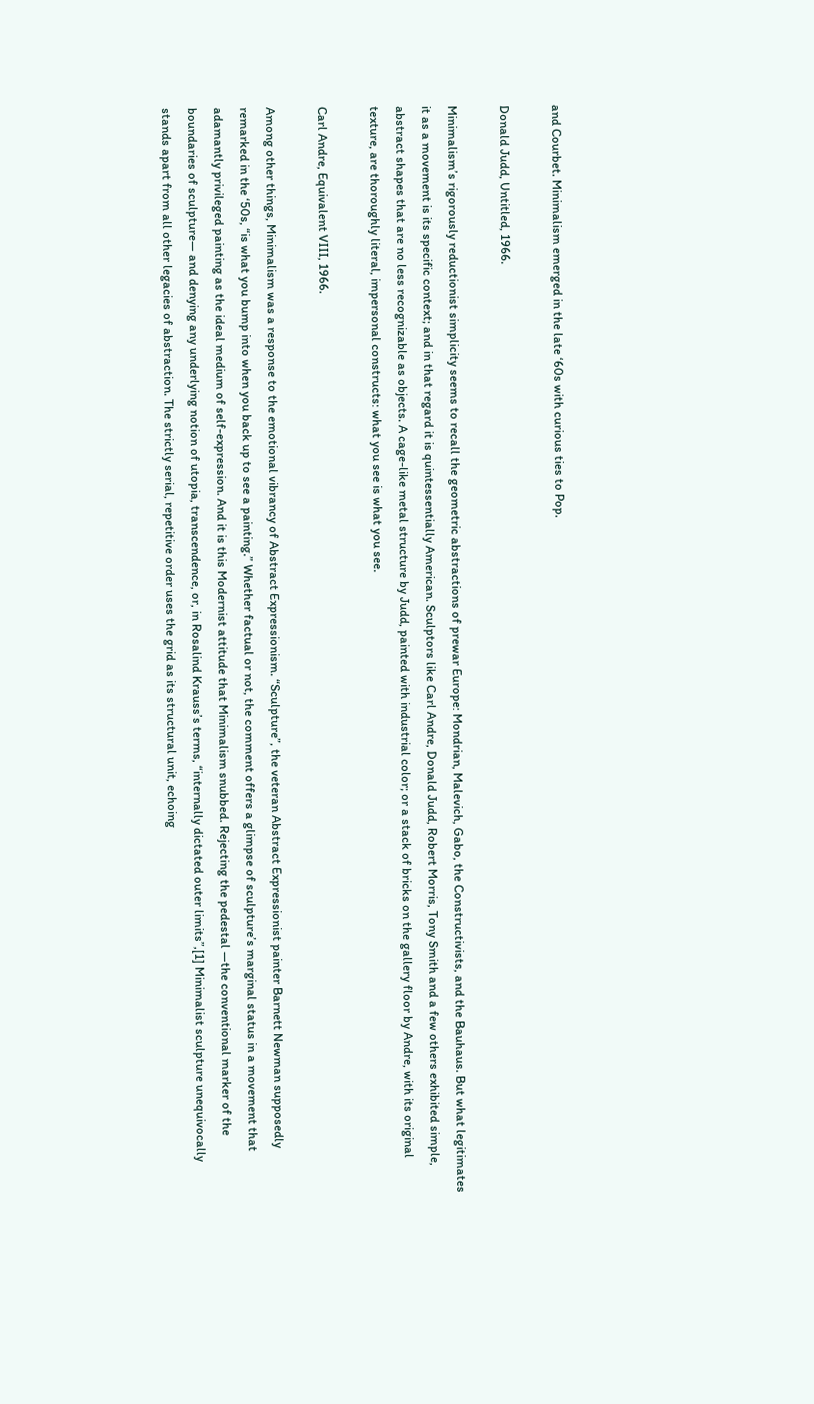and Courbet. Minimalism emerged in the late ‘60s with curious ties to Pop.

Donald Judd, Untitled, 1966.

Minimalism’s rigorously reductionist simplicity seems to recall the geometric abstractions of prewar Europe: Mondrian, Malevich, Gabo, the Constructivists, and the Bauhaus. But what legitimates it as a movement is its specific context; and in that regard it is quintessentially American. Sculptors like Carl Andre, Donald Judd, Robert Morris, Tony Smith and a few others exhibited simple, abstract shapes that are no less recognizable as objects. A cage-like metal structure by Judd, painted with industrial color; or a stack of bricks on the gallery floor by Andre, with its original texture, are thoroughly literal, impersonal constructs: what you see is what you see.

Carl Andre, Equivalent VIII, 1966.

Among other things, Minimalism was a response to the emotional vibrancy of Abstract Expressionism. “Sculpture”, the veteran Abstract Expressionist painter Barnett Newman supposedly remarked in the ‘50s, “is what you bump into when you back up to see a painting.” Whether factual or not, the comment offers a glimpse of sculpture’s marginal status in a movement that adamantly privileged painting as the ideal medium of self-expression. And it is this Modernist attitude that Minimalism snubbed. Rejecting the pedestal —the conventional marker of the boundaries of sculpture— and denying any underlying notion of utopia, transcendence, or, in Rosalind Krauss’s terms, “internally dictated outer limits”,[1] Minimalist sculpture unequivocally stands apart from all other legacies of abstraction. The strictly serial, repetitive order uses the grid as its structural unit, echoing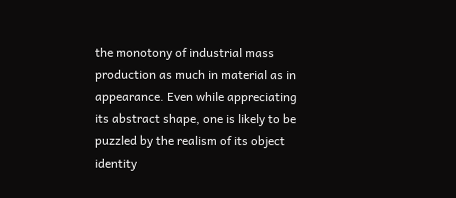the monotony of industrial mass production as much in material as in appearance. Even while appreciating its abstract shape, one is likely to be puzzled by the realism of its object identity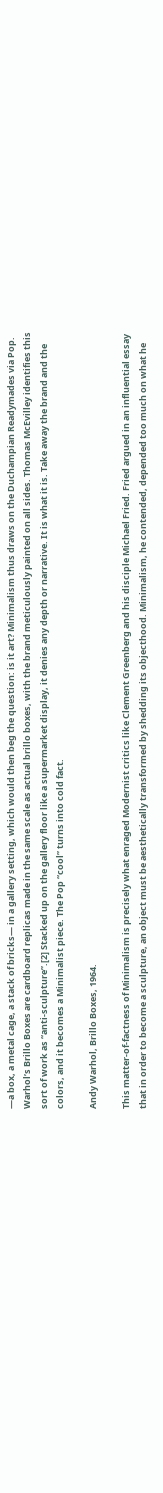—a box, a metal cage, a stack of bricks— in a gallery setting, which would then beg the question: is it art? Minimalism thus draws on the Duchampian Readymades via Pop. Warhol’s Brillo Boxes are cardboard replicas made in the same scale as actual brillo boxes, with the brand meticulously painted on all sides. Thomas McEvilley identifies this sort of work as “anti-sculpture”.[2] Stacked up on the gallery floor like a supermarket display, it denies any depth or narrative. It is what it is. Take away the brand and the colors, and it becomes a Minimalist piece. The Pop “cool” turns into cold fact.

Andy Warhol, Brillo Boxes, 1964.

This matter-of-factness of Minimalism is precisely what enraged Modernist critics like Clement Greenberg and his disciple Michael Fried. Fried argued in an influential essay that in order to become a sculpture, an object must be aesthetically transformed by shedding its objecthood. Minimalism, he contended, depended too much on what he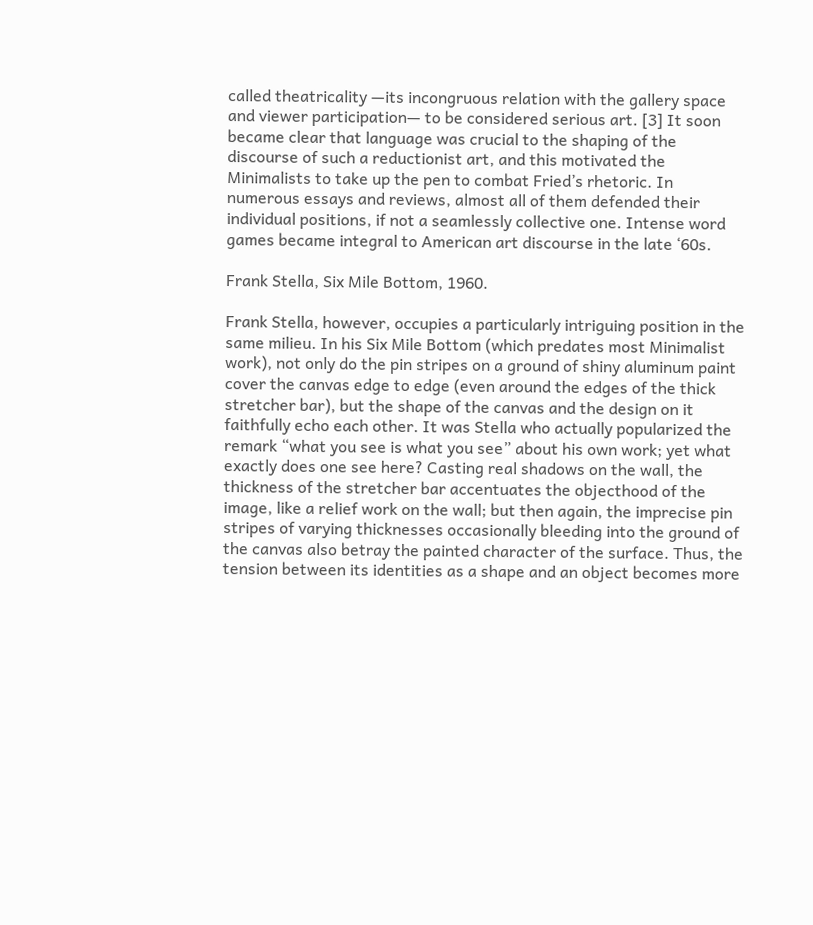called theatricality —its incongruous relation with the gallery space and viewer participation— to be considered serious art. [3] It soon became clear that language was crucial to the shaping of the discourse of such a reductionist art, and this motivated the Minimalists to take up the pen to combat Fried’s rhetoric. In numerous essays and reviews, almost all of them defended their individual positions, if not a seamlessly collective one. Intense word games became integral to American art discourse in the late ‘60s.

Frank Stella, Six Mile Bottom, 1960.

Frank Stella, however, occupies a particularly intriguing position in the same milieu. In his Six Mile Bottom (which predates most Minimalist work), not only do the pin stripes on a ground of shiny aluminum paint cover the canvas edge to edge (even around the edges of the thick stretcher bar), but the shape of the canvas and the design on it faithfully echo each other. It was Stella who actually popularized the remark “what you see is what you see” about his own work; yet what exactly does one see here? Casting real shadows on the wall, the thickness of the stretcher bar accentuates the objecthood of the image, like a relief work on the wall; but then again, the imprecise pin stripes of varying thicknesses occasionally bleeding into the ground of the canvas also betray the painted character of the surface. Thus, the tension between its identities as a shape and an object becomes more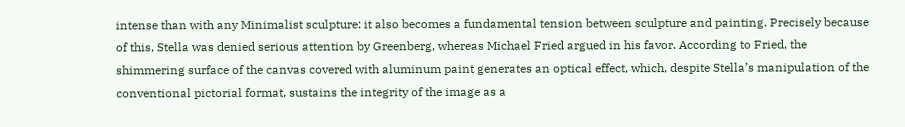intense than with any Minimalist sculpture: it also becomes a fundamental tension between sculpture and painting. Precisely because of this, Stella was denied serious attention by Greenberg, whereas Michael Fried argued in his favor. According to Fried, the shimmering surface of the canvas covered with aluminum paint generates an optical effect, which, despite Stella’s manipulation of the conventional pictorial format, sustains the integrity of the image as a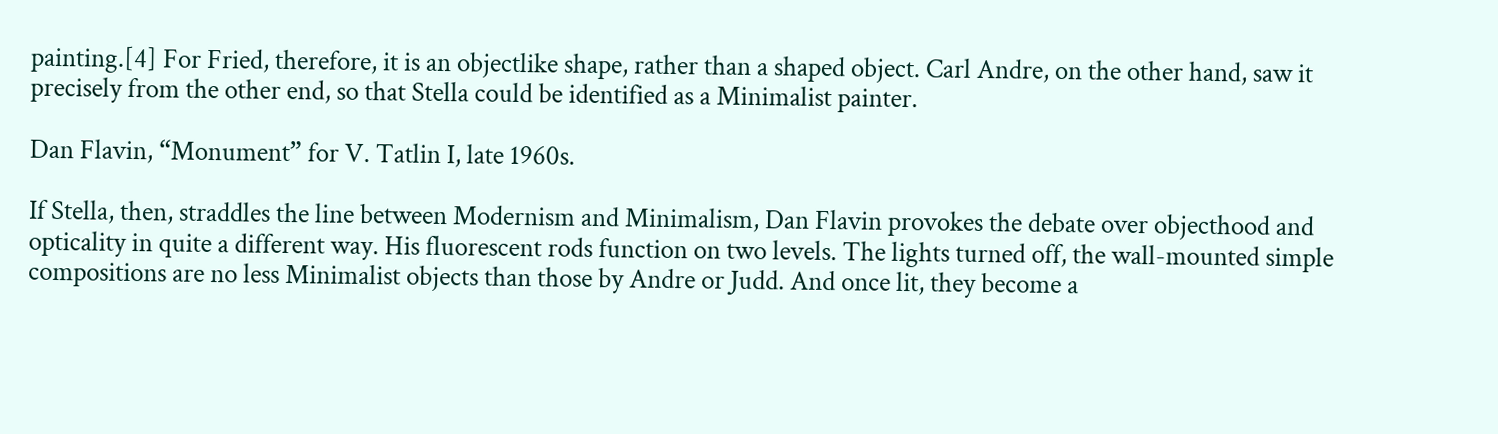painting.[4] For Fried, therefore, it is an objectlike shape, rather than a shaped object. Carl Andre, on the other hand, saw it precisely from the other end, so that Stella could be identified as a Minimalist painter.

Dan Flavin, “Monument” for V. Tatlin I, late 1960s.

If Stella, then, straddles the line between Modernism and Minimalism, Dan Flavin provokes the debate over objecthood and opticality in quite a different way. His fluorescent rods function on two levels. The lights turned off, the wall-mounted simple compositions are no less Minimalist objects than those by Andre or Judd. And once lit, they become a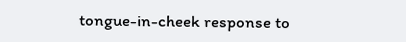tongue-in-cheek response to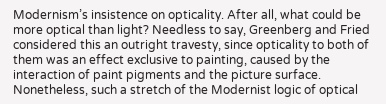Modernism’s insistence on opticality. After all, what could be more optical than light? Needless to say, Greenberg and Fried considered this an outright travesty, since opticality to both of them was an effect exclusive to painting, caused by the interaction of paint pigments and the picture surface. Nonetheless, such a stretch of the Modernist logic of optical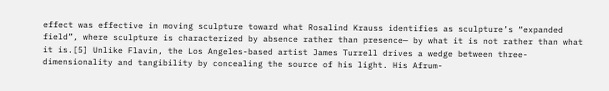effect was effective in moving sculpture toward what Rosalind Krauss identifies as sculpture’s “expanded field”, where sculpture is characterized by absence rather than presence— by what it is not rather than what it is.[5] Unlike Flavin, the Los Angeles-based artist James Turrell drives a wedge between three-dimensionality and tangibility by concealing the source of his light. His Afrum-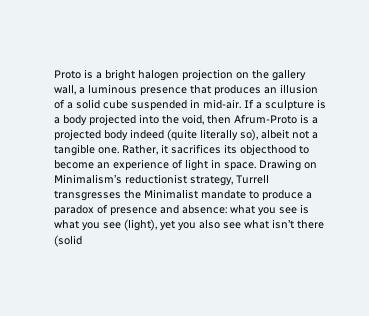Proto is a bright halogen projection on the gallery wall, a luminous presence that produces an illusion of a solid cube suspended in mid-air. If a sculpture is a body projected into the void, then Afrum-Proto is a projected body indeed (quite literally so), albeit not a tangible one. Rather, it sacrifices its objecthood to become an experience of light in space. Drawing on Minimalism’s reductionist strategy, Turrell transgresses the Minimalist mandate to produce a paradox of presence and absence: what you see is what you see (light), yet you also see what isn’t there (solid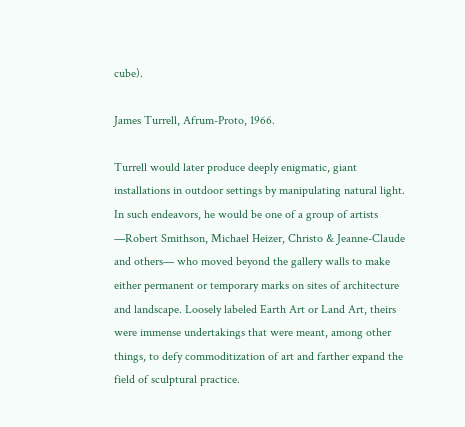cube).

James Turrell, Afrum-Proto, 1966.

Turrell would later produce deeply enigmatic, giant installations in outdoor settings by manipulating natural light. In such endeavors, he would be one of a group of artists —Robert Smithson, Michael Heizer, Christo & Jeanne-Claude and others— who moved beyond the gallery walls to make either permanent or temporary marks on sites of architecture and landscape. Loosely labeled Earth Art or Land Art, theirs were immense undertakings that were meant, among other things, to defy commoditization of art and farther expand the field of sculptural practice.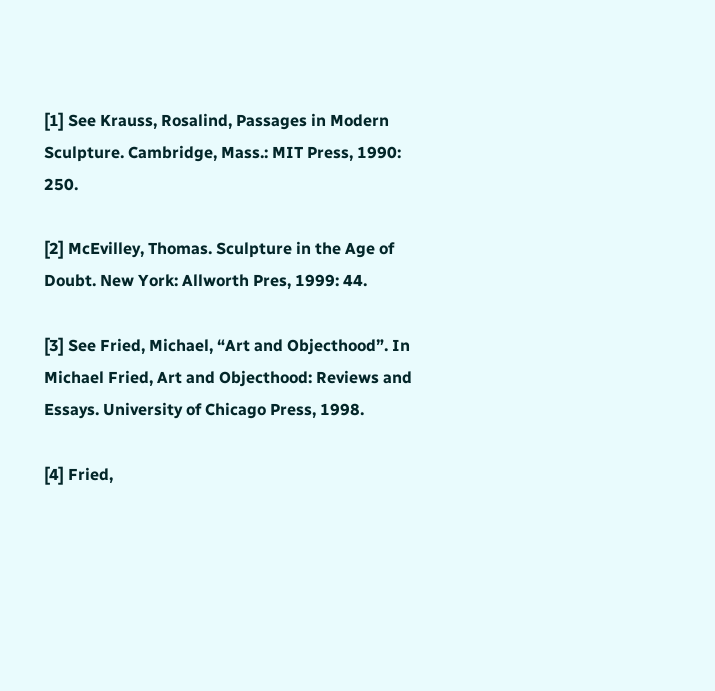[1] See Krauss, Rosalind, Passages in Modern Sculpture. Cambridge, Mass.: MIT Press, 1990: 250.

[2] McEvilley, Thomas. Sculpture in the Age of Doubt. New York: Allworth Pres, 1999: 44.

[3] See Fried, Michael, “Art and Objecthood”. In Michael Fried, Art and Objecthood: Reviews and Essays. University of Chicago Press, 1998.

[4] Fried,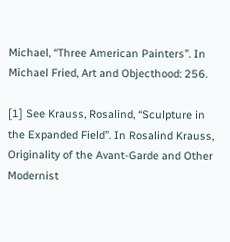Michael, “Three American Painters”. In Michael Fried, Art and Objecthood: 256.

[1] See Krauss, Rosalind, “Sculpture in the Expanded Field”. In Rosalind Krauss, Originality of the Avant-Garde and Other Modernist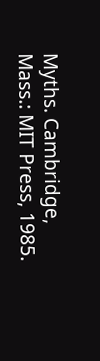Myths. Cambridge, Mass.: MIT Press, 1985.